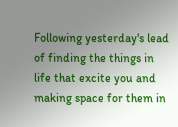Following yesterday's lead of finding the things in life that excite you and making space for them in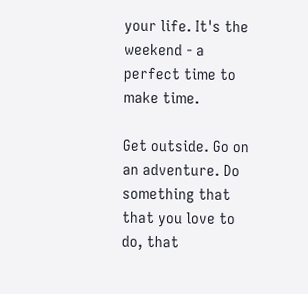your life. It's the weekend - a perfect time to make time.

Get outside. Go on an adventure. Do something that that you love to do, that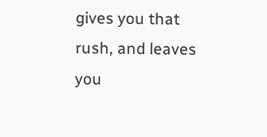gives you that rush, and leaves you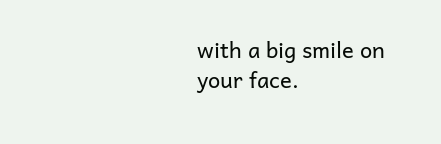with a big smile on your face.